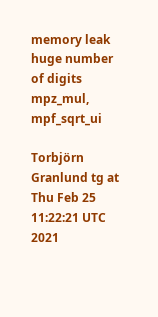memory leak huge number of digits mpz_mul, mpf_sqrt_ui

Torbjörn Granlund tg at
Thu Feb 25 11:22:21 UTC 2021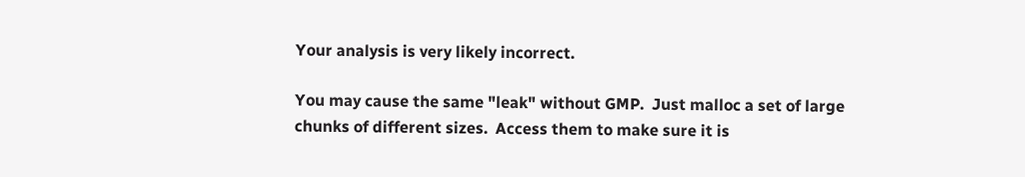Your analysis is very likely incorrect.

You may cause the same "leak" without GMP.  Just malloc a set of large
chunks of different sizes.  Access them to make sure it is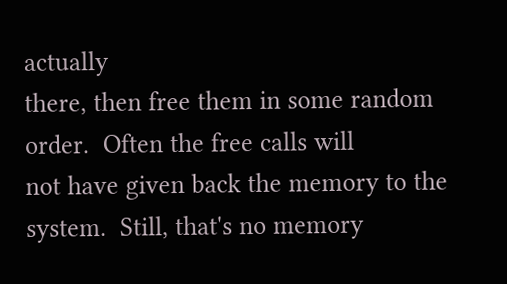actually
there, then free them in some random order.  Often the free calls will
not have given back the memory to the system.  Still, that's no memory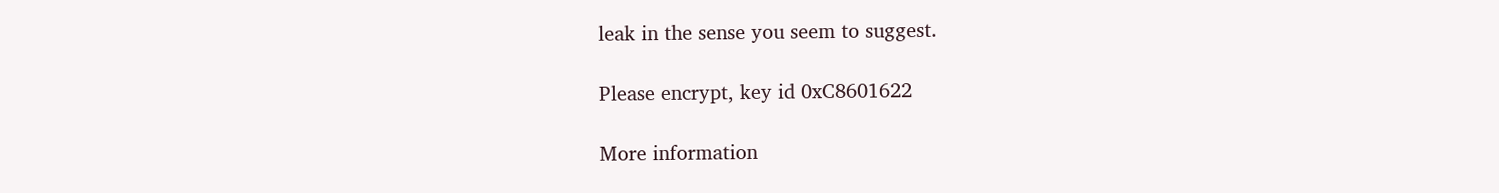leak in the sense you seem to suggest.

Please encrypt, key id 0xC8601622

More information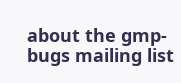about the gmp-bugs mailing list